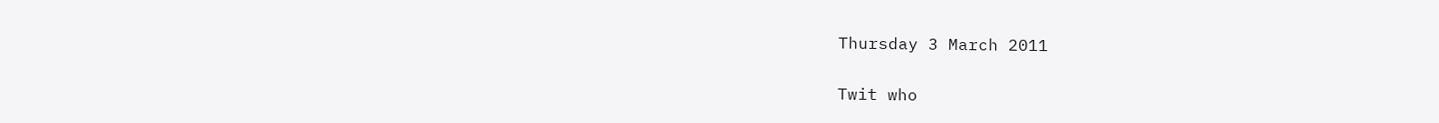Thursday 3 March 2011

Twit who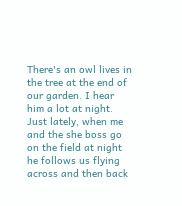There's an owl lives in the tree at the end of our garden. I hear him a lot at night. Just lately, when me and the she boss go on the field at night he follows us flying across and then back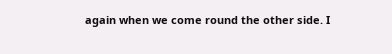again when we come round the other side. I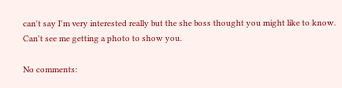can't say I'm very interested really but the she boss thought you might like to know. Can't see me getting a photo to show you.

No comments: